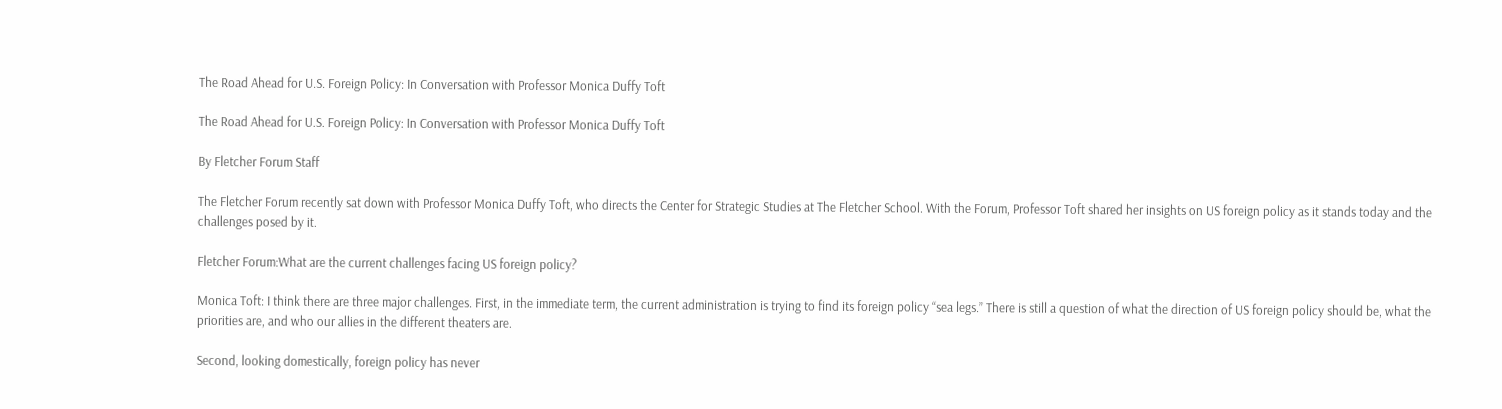The Road Ahead for U.S. Foreign Policy: In Conversation with Professor Monica Duffy Toft

The Road Ahead for U.S. Foreign Policy: In Conversation with Professor Monica Duffy Toft

By Fletcher Forum Staff

The Fletcher Forum recently sat down with Professor Monica Duffy Toft, who directs the Center for Strategic Studies at The Fletcher School. With the Forum, Professor Toft shared her insights on US foreign policy as it stands today and the challenges posed by it.

Fletcher Forum:What are the current challenges facing US foreign policy?

Monica Toft: I think there are three major challenges. First, in the immediate term, the current administration is trying to find its foreign policy “sea legs.” There is still a question of what the direction of US foreign policy should be, what the priorities are, and who our allies in the different theaters are.

Second, looking domestically, foreign policy has never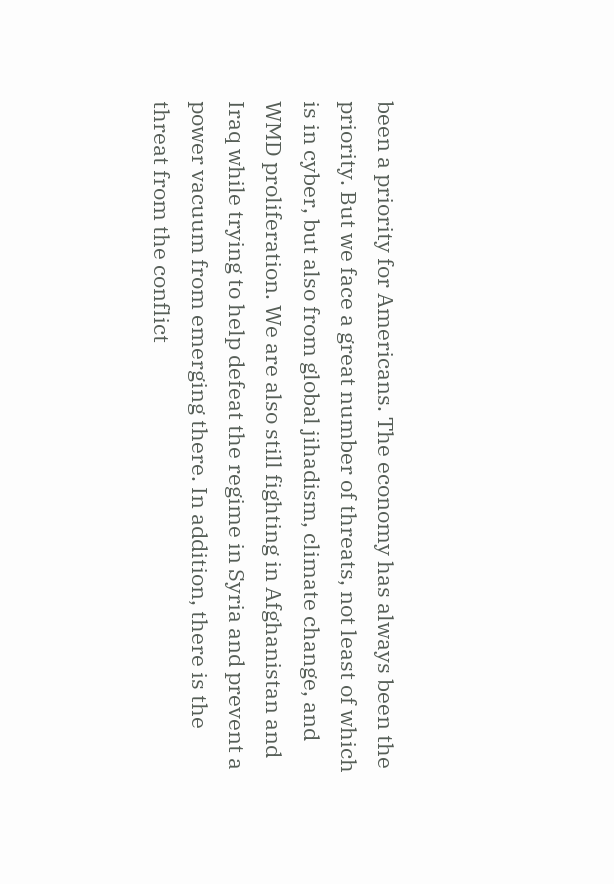been a priority for Americans. The economy has always been the priority. But we face a great number of threats, not least of which is in cyber, but also from global jihadism, climate change, and WMD proliferation. We are also still fighting in Afghanistan and Iraq while trying to help defeat the regime in Syria and prevent a power vacuum from emerging there. In addition, there is the threat from the conflict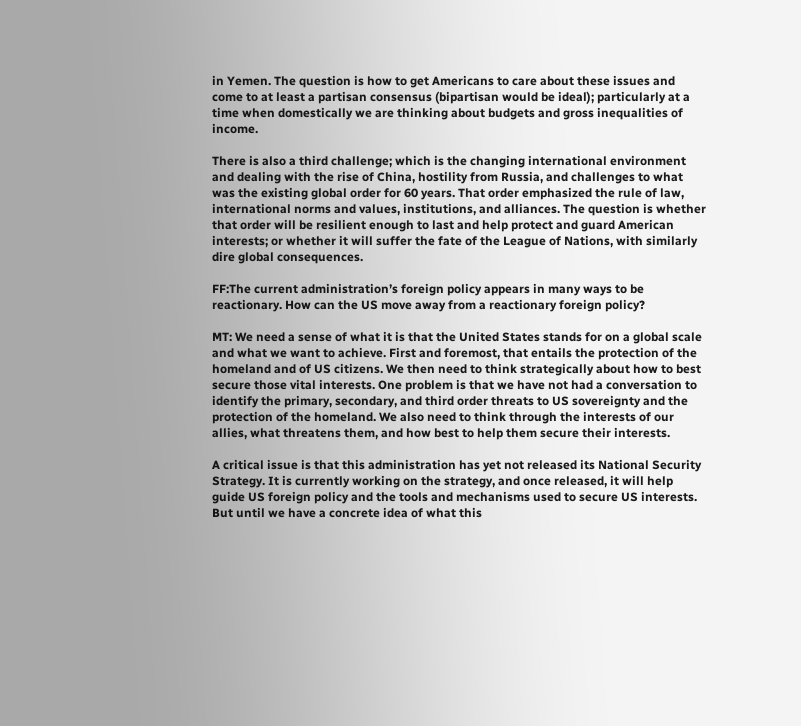in Yemen. The question is how to get Americans to care about these issues and come to at least a partisan consensus (bipartisan would be ideal); particularly at a time when domestically we are thinking about budgets and gross inequalities of income.

There is also a third challenge; which is the changing international environment and dealing with the rise of China, hostility from Russia, and challenges to what was the existing global order for 60 years. That order emphasized the rule of law, international norms and values, institutions, and alliances. The question is whether that order will be resilient enough to last and help protect and guard American interests; or whether it will suffer the fate of the League of Nations, with similarly dire global consequences.

FF:The current administration’s foreign policy appears in many ways to be reactionary. How can the US move away from a reactionary foreign policy?

MT: We need a sense of what it is that the United States stands for on a global scale and what we want to achieve. First and foremost, that entails the protection of the homeland and of US citizens. We then need to think strategically about how to best secure those vital interests. One problem is that we have not had a conversation to identify the primary, secondary, and third order threats to US sovereignty and the protection of the homeland. We also need to think through the interests of our allies, what threatens them, and how best to help them secure their interests.

A critical issue is that this administration has yet not released its National Security Strategy. It is currently working on the strategy, and once released, it will help guide US foreign policy and the tools and mechanisms used to secure US interests. But until we have a concrete idea of what this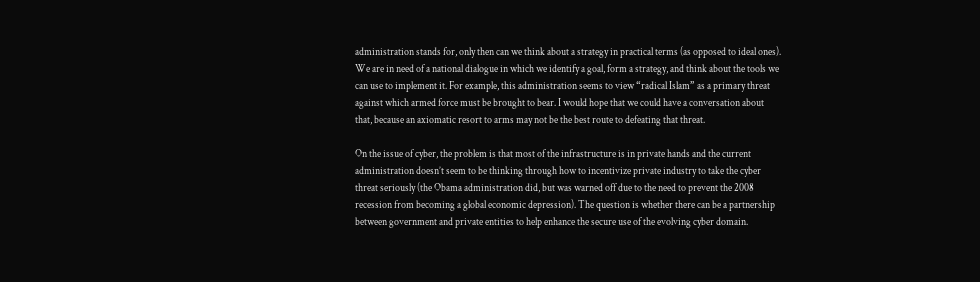administration stands for, only then can we think about a strategy in practical terms (as opposed to ideal ones). We are in need of a national dialogue in which we identify a goal, form a strategy, and think about the tools we can use to implement it. For example, this administration seems to view “radical Islam” as a primary threat against which armed force must be brought to bear. I would hope that we could have a conversation about that, because an axiomatic resort to arms may not be the best route to defeating that threat.

On the issue of cyber, the problem is that most of the infrastructure is in private hands and the current administration doesn’t seem to be thinking through how to incentivize private industry to take the cyber threat seriously (the Obama administration did, but was warned off due to the need to prevent the 2008 recession from becoming a global economic depression). The question is whether there can be a partnership between government and private entities to help enhance the secure use of the evolving cyber domain.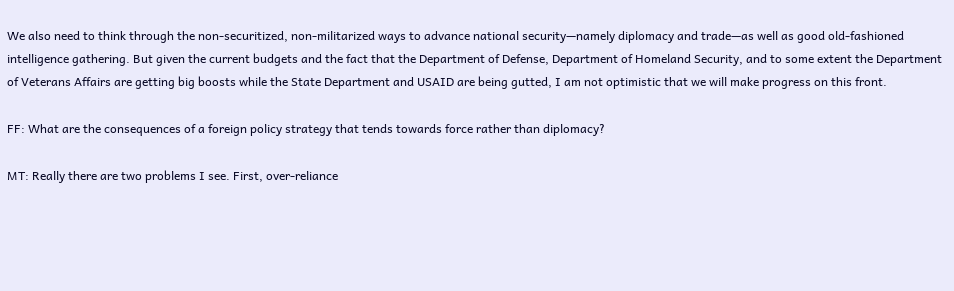We also need to think through the non-securitized, non-militarized ways to advance national security—namely diplomacy and trade—as well as good old-fashioned intelligence gathering. But given the current budgets and the fact that the Department of Defense, Department of Homeland Security, and to some extent the Department of Veterans Affairs are getting big boosts while the State Department and USAID are being gutted, I am not optimistic that we will make progress on this front.

FF: What are the consequences of a foreign policy strategy that tends towards force rather than diplomacy?

MT: Really there are two problems I see. First, over-reliance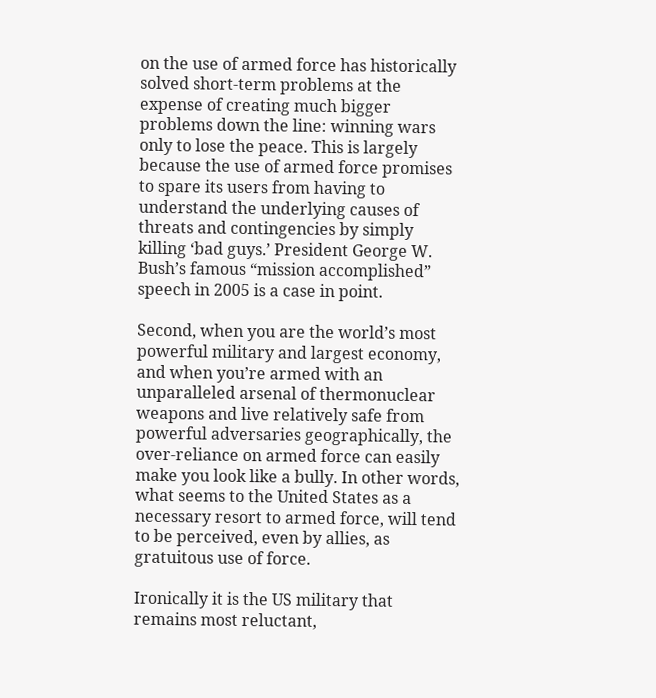on the use of armed force has historically solved short-term problems at the expense of creating much bigger problems down the line: winning wars only to lose the peace. This is largely because the use of armed force promises to spare its users from having to understand the underlying causes of threats and contingencies by simply killing ‘bad guys.’ President George W. Bush’s famous “mission accomplished” speech in 2005 is a case in point.

Second, when you are the world’s most powerful military and largest economy, and when you’re armed with an unparalleled arsenal of thermonuclear weapons and live relatively safe from powerful adversaries geographically, the over-reliance on armed force can easily make you look like a bully. In other words, what seems to the United States as a necessary resort to armed force, will tend to be perceived, even by allies, as gratuitous use of force.

Ironically it is the US military that remains most reluctant,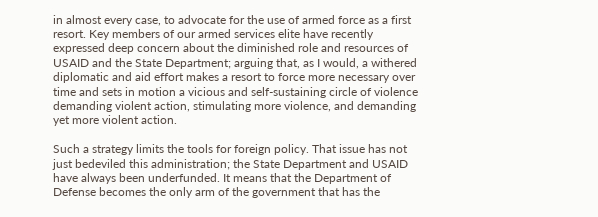in almost every case, to advocate for the use of armed force as a first resort. Key members of our armed services elite have recently expressed deep concern about the diminished role and resources of USAID and the State Department; arguing that, as I would, a withered diplomatic and aid effort makes a resort to force more necessary over time and sets in motion a vicious and self-sustaining circle of violence demanding violent action, stimulating more violence, and demanding yet more violent action.

Such a strategy limits the tools for foreign policy. That issue has not just bedeviled this administration; the State Department and USAID have always been underfunded. It means that the Department of Defense becomes the only arm of the government that has the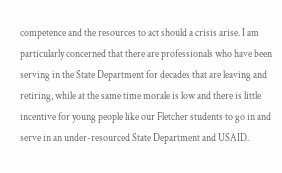competence and the resources to act should a crisis arise. I am particularly concerned that there are professionals who have been serving in the State Department for decades that are leaving and retiring, while at the same time morale is low and there is little incentive for young people like our Fletcher students to go in and serve in an under-resourced State Department and USAID.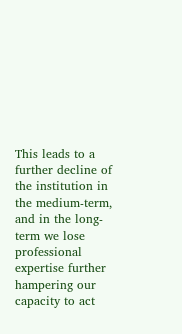This leads to a further decline of the institution in the medium-term, and in the long-term we lose professional expertise further hampering our capacity to act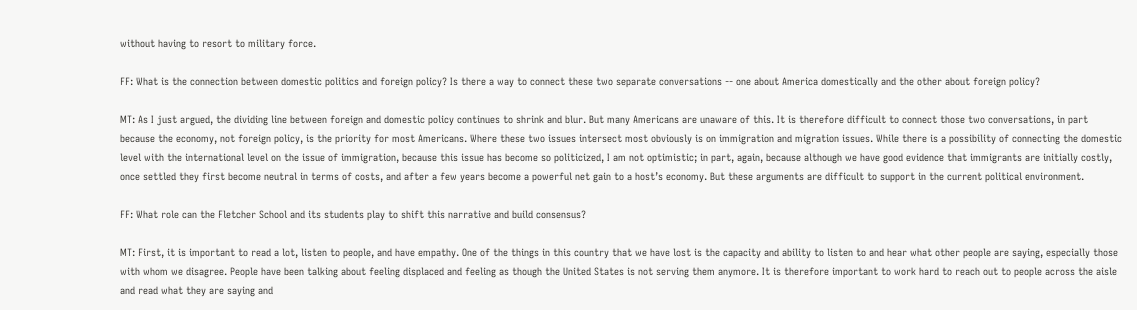without having to resort to military force.

FF: What is the connection between domestic politics and foreign policy? Is there a way to connect these two separate conversations -- one about America domestically and the other about foreign policy?

MT: As I just argued, the dividing line between foreign and domestic policy continues to shrink and blur. But many Americans are unaware of this. It is therefore difficult to connect those two conversations, in part because the economy, not foreign policy, is the priority for most Americans. Where these two issues intersect most obviously is on immigration and migration issues. While there is a possibility of connecting the domestic level with the international level on the issue of immigration, because this issue has become so politicized, I am not optimistic; in part, again, because although we have good evidence that immigrants are initially costly, once settled they first become neutral in terms of costs, and after a few years become a powerful net gain to a host’s economy. But these arguments are difficult to support in the current political environment.

FF: What role can the Fletcher School and its students play to shift this narrative and build consensus?

MT: First, it is important to read a lot, listen to people, and have empathy. One of the things in this country that we have lost is the capacity and ability to listen to and hear what other people are saying, especially those with whom we disagree. People have been talking about feeling displaced and feeling as though the United States is not serving them anymore. It is therefore important to work hard to reach out to people across the aisle and read what they are saying and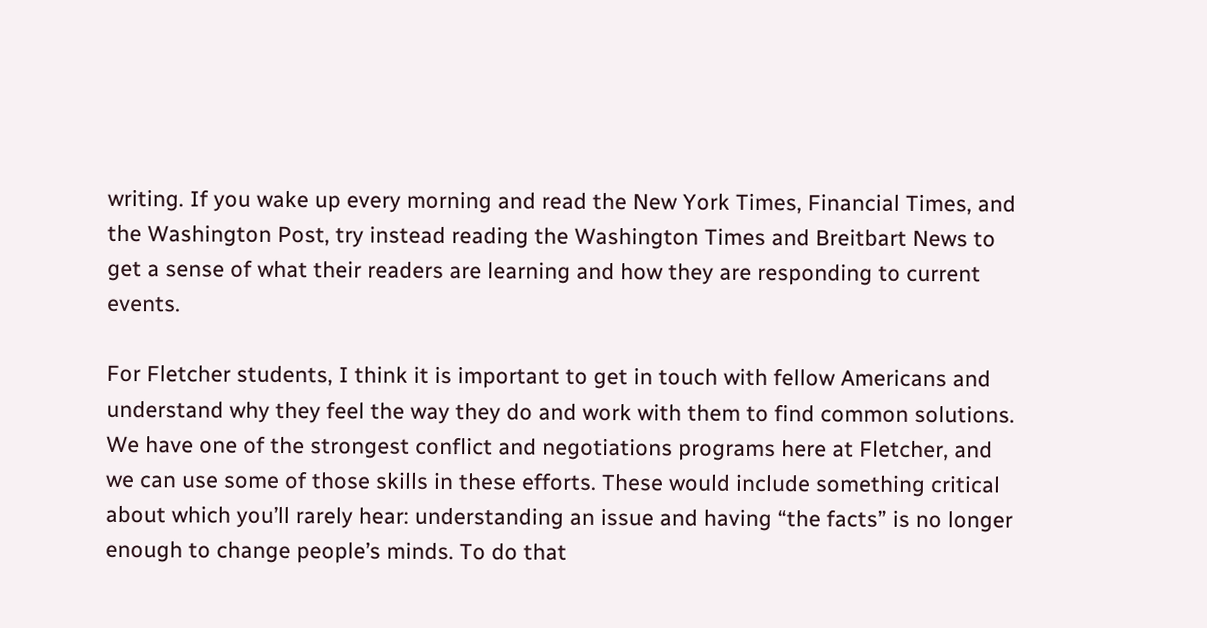writing. If you wake up every morning and read the New York Times, Financial Times, and the Washington Post, try instead reading the Washington Times and Breitbart News to get a sense of what their readers are learning and how they are responding to current events.

For Fletcher students, I think it is important to get in touch with fellow Americans and understand why they feel the way they do and work with them to find common solutions. We have one of the strongest conflict and negotiations programs here at Fletcher, and we can use some of those skills in these efforts. These would include something critical about which you’ll rarely hear: understanding an issue and having “the facts” is no longer enough to change people’s minds. To do that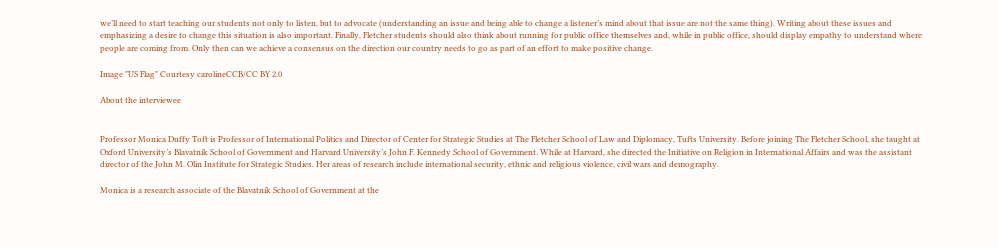we’ll need to start teaching our students not only to listen, but to advocate (understanding an issue and being able to change a listener’s mind about that issue are not the same thing). Writing about these issues and emphasizing a desire to change this situation is also important. Finally, Fletcher students should also think about running for public office themselves and, while in public office, should display empathy to understand where people are coming from. Only then can we achieve a consensus on the direction our country needs to go as part of an effort to make positive change.

Image "US Flag" Courtesy carolineCCB/CC BY 2.0

About the interviewee


Professor Monica Duffy Toft is Professor of International Politics and Director of Center for Strategic Studies at The Fletcher School of Law and Diplomacy, Tufts University. Before joining The Fletcher School, she taught at Oxford University’s Blavatnik School of Government and Harvard University’s John F. Kennedy School of Government. While at Harvard, she directed the Initiative on Religion in International Affairs and was the assistant director of the John M. Olin Institute for Strategic Studies. Her areas of research include international security, ethnic and religious violence, civil wars and demography.

Monica is a research associate of the Blavatnik School of Government at the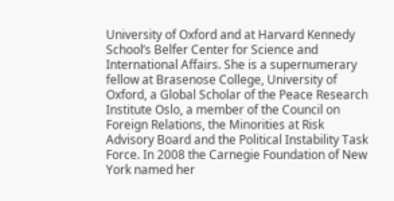University of Oxford and at Harvard Kennedy School’s Belfer Center for Science and International Affairs. She is a supernumerary fellow at Brasenose College, University of Oxford, a Global Scholar of the Peace Research Institute Oslo, a member of the Council on Foreign Relations, the Minorities at Risk Advisory Board and the Political Instability Task Force. In 2008 the Carnegie Foundation of New York named her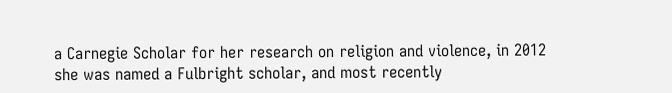a Carnegie Scholar for her research on religion and violence, in 2012 she was named a Fulbright scholar, and most recently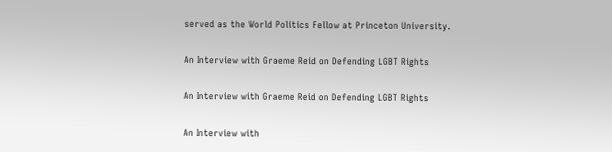served as the World Politics Fellow at Princeton University.

An Interview with Graeme Reid on Defending LGBT Rights

An Interview with Graeme Reid on Defending LGBT Rights

An Interview with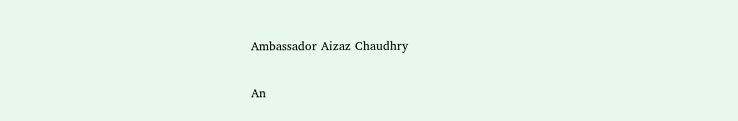Ambassador Aizaz Chaudhry

An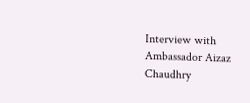Interview with Ambassador Aizaz Chaudhry